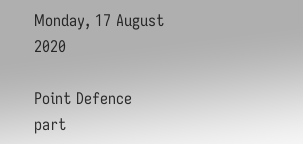Monday, 17 August 2020

Point Defence part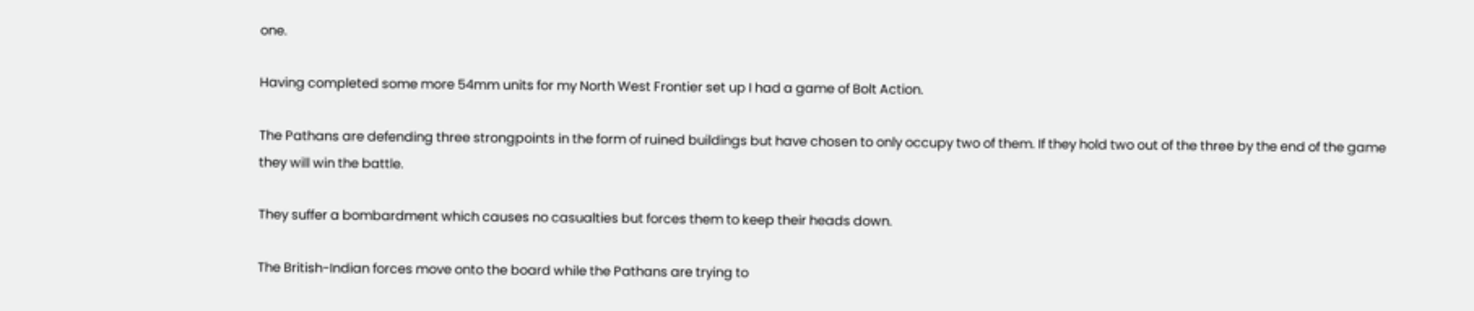one.

Having completed some more 54mm units for my North West Frontier set up I had a game of Bolt Action.

The Pathans are defending three strongpoints in the form of ruined buildings but have chosen to only occupy two of them. If they hold two out of the three by the end of the game they will win the battle.

They suffer a bombardment which causes no casualties but forces them to keep their heads down.

The British-Indian forces move onto the board while the Pathans are trying to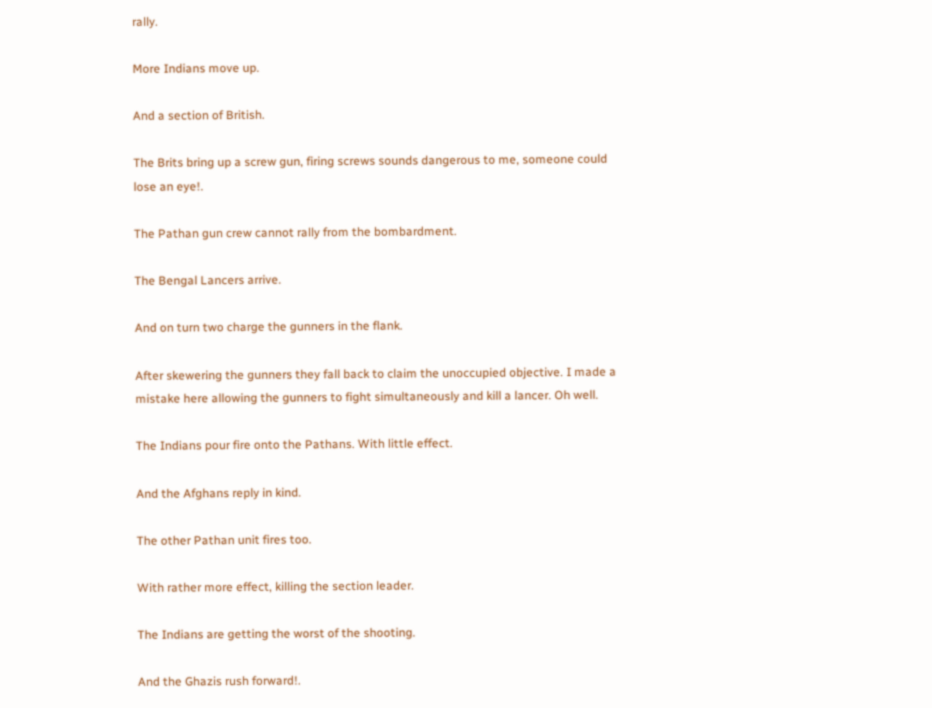rally.

More Indians move up.

And a section of British.

The Brits bring up a screw gun, firing screws sounds dangerous to me, someone could lose an eye!.

The Pathan gun crew cannot rally from the bombardment.

The Bengal Lancers arrive.

And on turn two charge the gunners in the flank.

After skewering the gunners they fall back to claim the unoccupied objective. I made a mistake here allowing the gunners to fight simultaneously and kill a lancer. Oh well.

The Indians pour fire onto the Pathans. With little effect.

And the Afghans reply in kind.

The other Pathan unit fires too.

With rather more effect, killing the section leader.

The Indians are getting the worst of the shooting.

And the Ghazis rush forward!.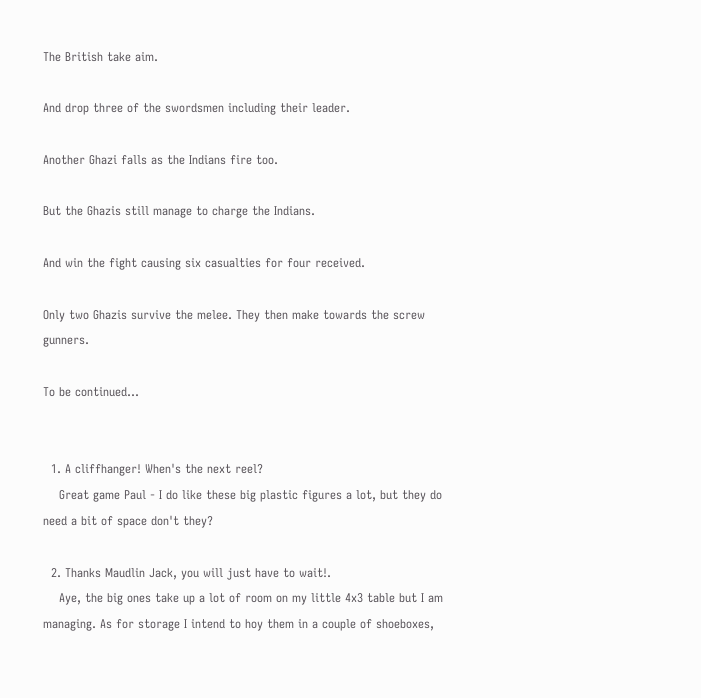The British take aim.

And drop three of the swordsmen including their leader.

Another Ghazi falls as the Indians fire too.

But the Ghazis still manage to charge the Indians.

And win the fight causing six casualties for four received.

Only two Ghazis survive the melee. They then make towards the screw gunners.

To be continued...


  1. A cliffhanger! When's the next reel?
    Great game Paul - I do like these big plastic figures a lot, but they do need a bit of space don't they?

  2. Thanks Maudlin Jack, you will just have to wait!.
    Aye, the big ones take up a lot of room on my little 4x3 table but I am managing. As for storage I intend to hoy them in a couple of shoeboxes,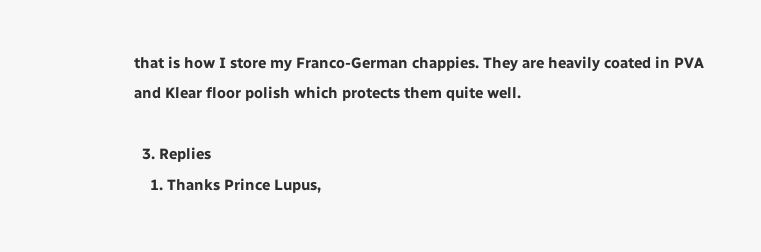that is how I store my Franco-German chappies. They are heavily coated in PVA and Klear floor polish which protects them quite well.

  3. Replies
    1. Thanks Prince Lupus,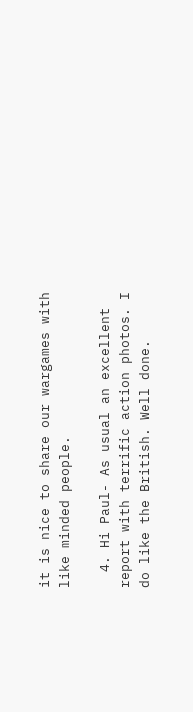it is nice to share our wargames with like minded people.

  4. Hi Paul- As usual an excellent report with terrific action photos. I do like the British. Well done.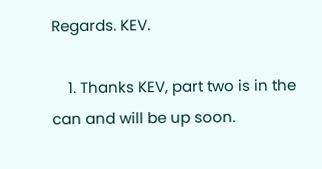Regards. KEV.

    1. Thanks KEV, part two is in the can and will be up soon.